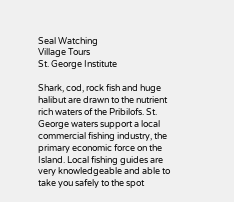Seal Watching
Village Tours
St. George Institute

Shark, cod, rock fish and huge halibut are drawn to the nutrient rich waters of the Pribilofs. St. George waters support a local commercial fishing industry, the primary economic force on the Island. Local fishing guides are very knowledgeable and able to take you safely to the spot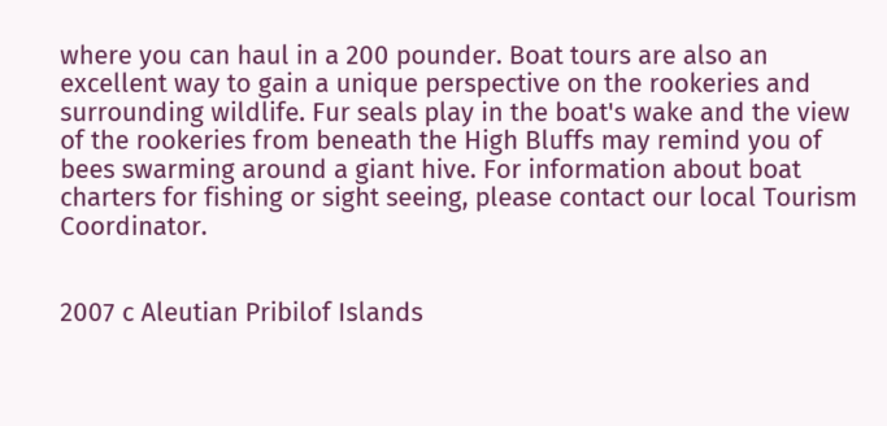where you can haul in a 200 pounder. Boat tours are also an excellent way to gain a unique perspective on the rookeries and surrounding wildlife. Fur seals play in the boat's wake and the view of the rookeries from beneath the High Bluffs may remind you of bees swarming around a giant hive. For information about boat charters for fishing or sight seeing, please contact our local Tourism Coordinator.


2007 c Aleutian Pribilof Islands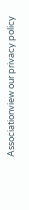Associationview our privacy policy